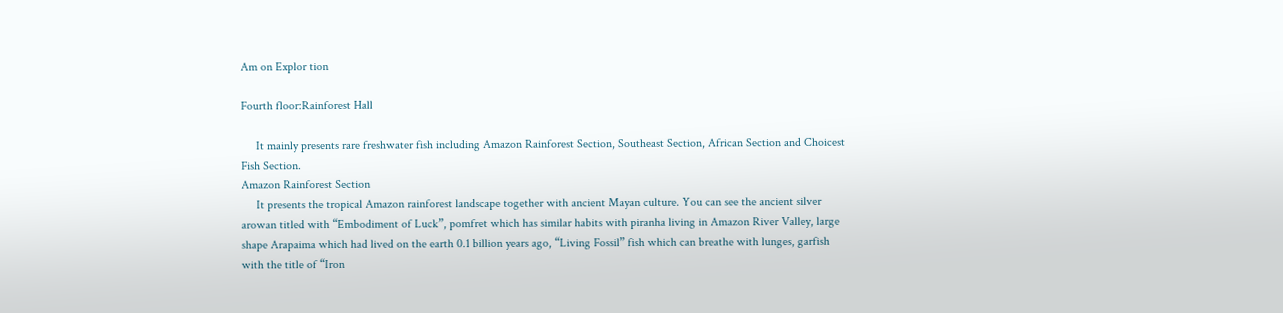Am on Explor tion

Fourth floor:Rainforest Hall

     It mainly presents rare freshwater fish including Amazon Rainforest Section, Southeast Section, African Section and Choicest Fish Section.
Amazon Rainforest Section
     It presents the tropical Amazon rainforest landscape together with ancient Mayan culture. You can see the ancient silver arowan titled with “Embodiment of Luck”, pomfret which has similar habits with piranha living in Amazon River Valley, large shape Arapaima which had lived on the earth 0.1 billion years ago, “Living Fossil” fish which can breathe with lunges, garfish with the title of “Iron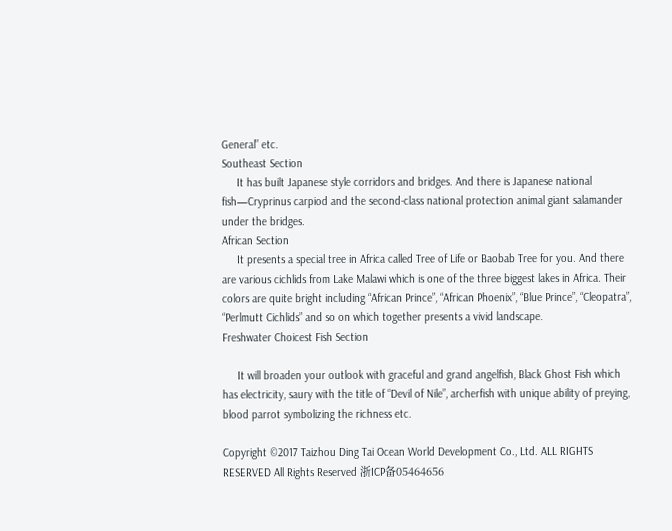General” etc.
Southeast Section
     It has built Japanese style corridors and bridges. And there is Japanese national fish—Cryprinus carpiod and the second-class national protection animal giant salamander under the bridges.
African Section
     It presents a special tree in Africa called Tree of Life or Baobab Tree for you. And there are various cichlids from Lake Malawi which is one of the three biggest lakes in Africa. Their colors are quite bright including “African Prince”, “African Phoenix”, “Blue Prince”, “Cleopatra”, “Perlmutt Cichlids” and so on which together presents a vivid landscape.
Freshwater Choicest Fish Section

     It will broaden your outlook with graceful and grand angelfish, Black Ghost Fish which has electricity, saury with the title of “Devil of Nile”, archerfish with unique ability of preying, blood parrot symbolizing the richness etc.

Copyright ©2017 Taizhou Ding Tai Ocean World Development Co., Ltd. ALL RIGHTS RESERVED All Rights Reserved 浙ICP备05464656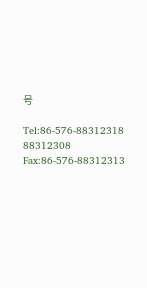号

Tel:86-576-88312318 88312308 Fax:86-576-88312313